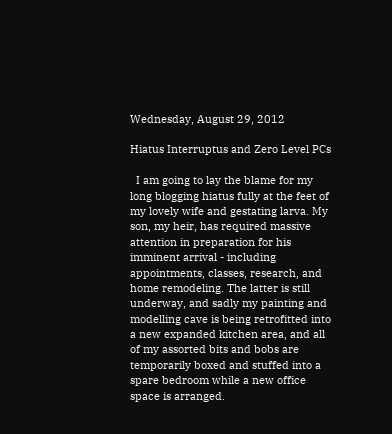Wednesday, August 29, 2012

Hiatus Interruptus and Zero Level PCs

  I am going to lay the blame for my long blogging hiatus fully at the feet of my lovely wife and gestating larva. My son, my heir, has required massive attention in preparation for his imminent arrival - including appointments, classes, research, and home remodeling. The latter is still underway, and sadly my painting and modelling cave is being retrofitted into a new expanded kitchen area, and all of my assorted bits and bobs are temporarily boxed and stuffed into a spare bedroom while a new office space is arranged.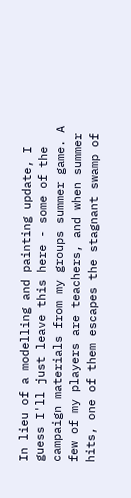In lieu of a modelling and painting update, I guess I'll just leave this here - some of the campaign materials from my groups summer game. A few of my players are teachers, and when summer hits, one of them escapes the stagnant swamp of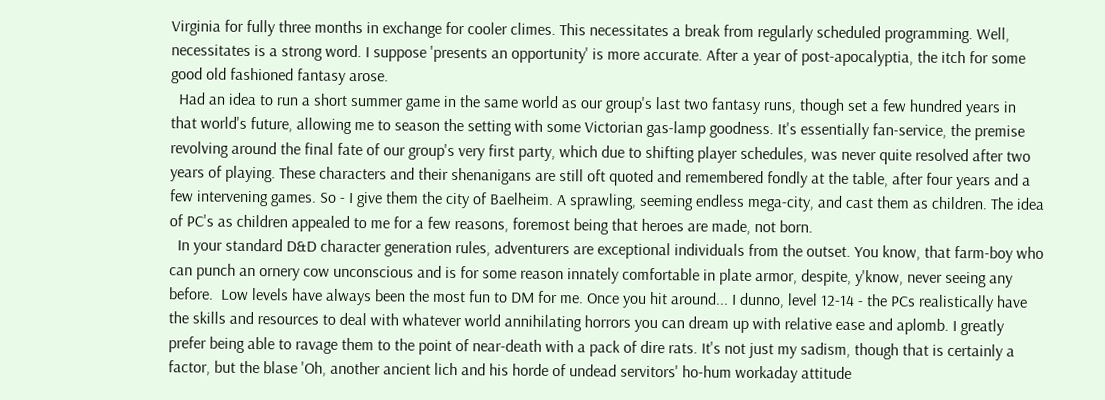Virginia for fully three months in exchange for cooler climes. This necessitates a break from regularly scheduled programming. Well, necessitates is a strong word. I suppose 'presents an opportunity' is more accurate. After a year of post-apocalyptia, the itch for some good old fashioned fantasy arose.
  Had an idea to run a short summer game in the same world as our group's last two fantasy runs, though set a few hundred years in that world's future, allowing me to season the setting with some Victorian gas-lamp goodness. It's essentially fan-service, the premise revolving around the final fate of our group's very first party, which due to shifting player schedules, was never quite resolved after two years of playing. These characters and their shenanigans are still oft quoted and remembered fondly at the table, after four years and a few intervening games. So - I give them the city of Baelheim. A sprawling, seeming endless mega-city, and cast them as children. The idea of PC's as children appealed to me for a few reasons, foremost being that heroes are made, not born.
  In your standard D&D character generation rules, adventurers are exceptional individuals from the outset. You know, that farm-boy who can punch an ornery cow unconscious and is for some reason innately comfortable in plate armor, despite, y'know, never seeing any before.  Low levels have always been the most fun to DM for me. Once you hit around... I dunno, level 12-14 - the PCs realistically have the skills and resources to deal with whatever world annihilating horrors you can dream up with relative ease and aplomb. I greatly prefer being able to ravage them to the point of near-death with a pack of dire rats. It's not just my sadism, though that is certainly a factor, but the blase 'Oh, another ancient lich and his horde of undead servitors' ho-hum workaday attitude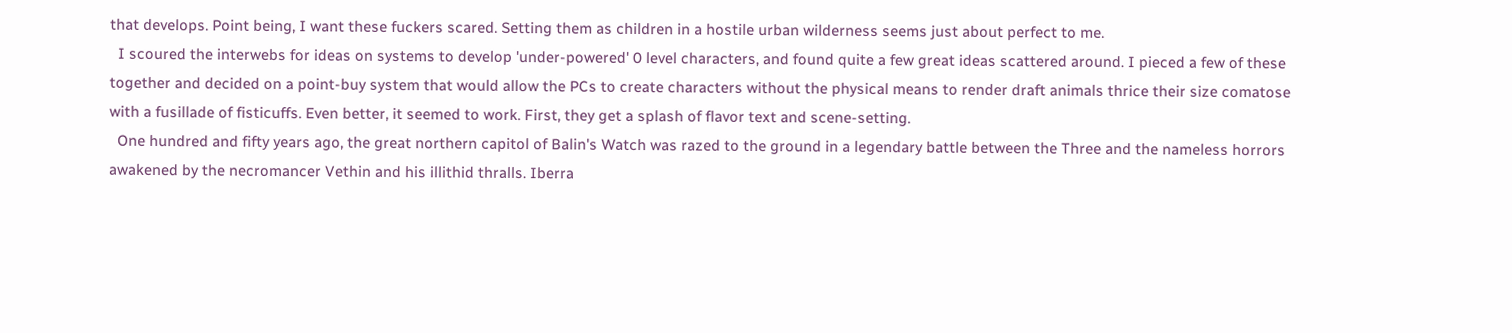that develops. Point being, I want these fuckers scared. Setting them as children in a hostile urban wilderness seems just about perfect to me.
  I scoured the interwebs for ideas on systems to develop 'under-powered' 0 level characters, and found quite a few great ideas scattered around. I pieced a few of these together and decided on a point-buy system that would allow the PCs to create characters without the physical means to render draft animals thrice their size comatose with a fusillade of fisticuffs. Even better, it seemed to work. First, they get a splash of flavor text and scene-setting.
  One hundred and fifty years ago, the great northern capitol of Balin's Watch was razed to the ground in a legendary battle between the Three and the nameless horrors awakened by the necromancer Vethin and his illithid thralls. Iberra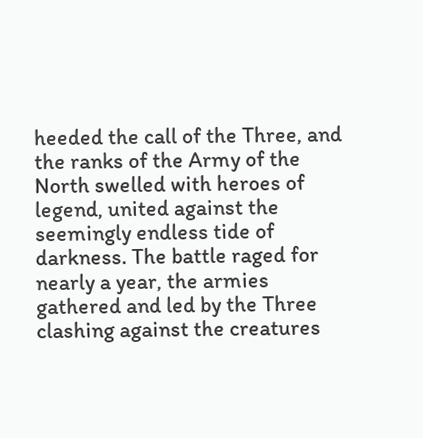heeded the call of the Three, and the ranks of the Army of the North swelled with heroes of legend, united against the seemingly endless tide of darkness. The battle raged for nearly a year, the armies gathered and led by the Three clashing against the creatures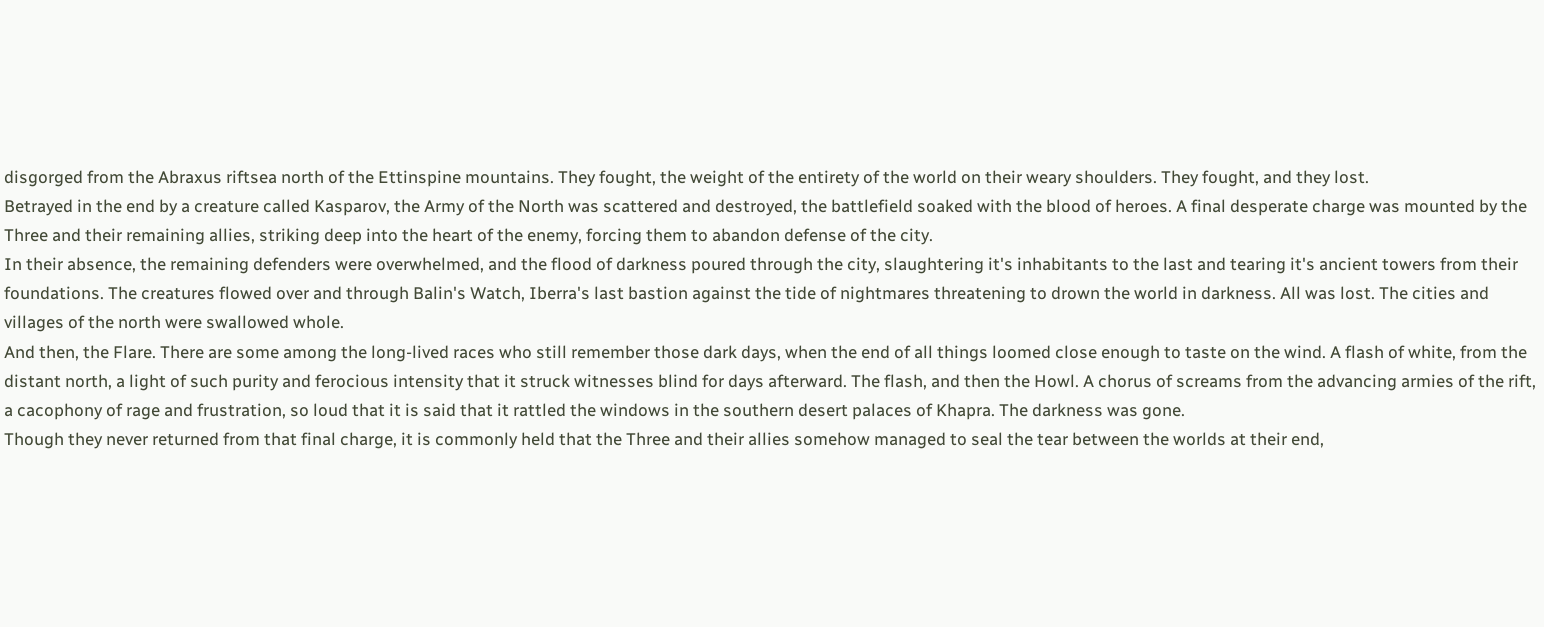disgorged from the Abraxus riftsea north of the Ettinspine mountains. They fought, the weight of the entirety of the world on their weary shoulders. They fought, and they lost.
Betrayed in the end by a creature called Kasparov, the Army of the North was scattered and destroyed, the battlefield soaked with the blood of heroes. A final desperate charge was mounted by the Three and their remaining allies, striking deep into the heart of the enemy, forcing them to abandon defense of the city.
In their absence, the remaining defenders were overwhelmed, and the flood of darkness poured through the city, slaughtering it's inhabitants to the last and tearing it's ancient towers from their foundations. The creatures flowed over and through Balin's Watch, Iberra's last bastion against the tide of nightmares threatening to drown the world in darkness. All was lost. The cities and villages of the north were swallowed whole.
And then, the Flare. There are some among the long-lived races who still remember those dark days, when the end of all things loomed close enough to taste on the wind. A flash of white, from the distant north, a light of such purity and ferocious intensity that it struck witnesses blind for days afterward. The flash, and then the Howl. A chorus of screams from the advancing armies of the rift, a cacophony of rage and frustration, so loud that it is said that it rattled the windows in the southern desert palaces of Khapra. The darkness was gone.
Though they never returned from that final charge, it is commonly held that the Three and their allies somehow managed to seal the tear between the worlds at their end,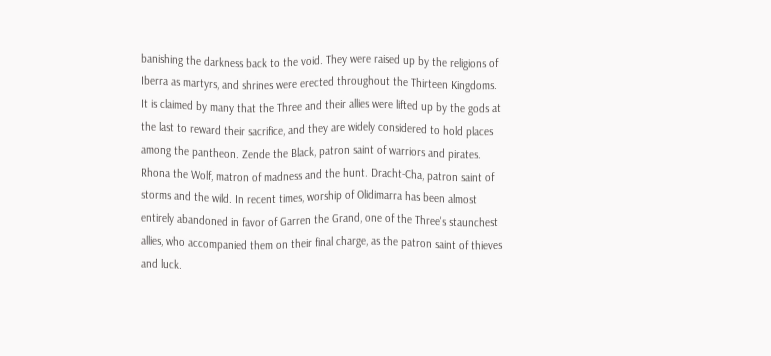banishing the darkness back to the void. They were raised up by the religions of Iberra as martyrs, and shrines were erected throughout the Thirteen Kingdoms. It is claimed by many that the Three and their allies were lifted up by the gods at the last to reward their sacrifice, and they are widely considered to hold places among the pantheon. Zende the Black, patron saint of warriors and pirates. Rhona the Wolf, matron of madness and the hunt. Dracht-Cha, patron saint of storms and the wild. In recent times, worship of Olidimarra has been almost entirely abandoned in favor of Garren the Grand, one of the Three's staunchest allies, who accompanied them on their final charge, as the patron saint of thieves and luck.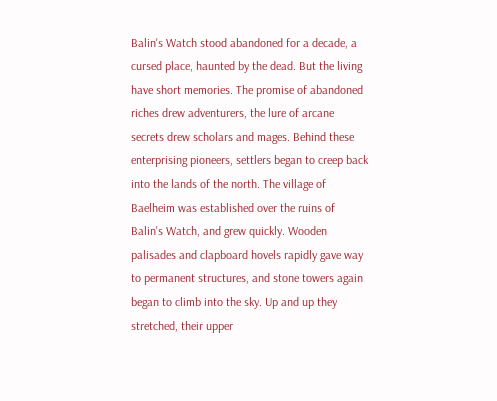Balin's Watch stood abandoned for a decade, a cursed place, haunted by the dead. But the living have short memories. The promise of abandoned riches drew adventurers, the lure of arcane secrets drew scholars and mages. Behind these enterprising pioneers, settlers began to creep back into the lands of the north. The village of Baelheim was established over the ruins of Balin's Watch, and grew quickly. Wooden palisades and clapboard hovels rapidly gave way to permanent structures, and stone towers again began to climb into the sky. Up and up they stretched, their upper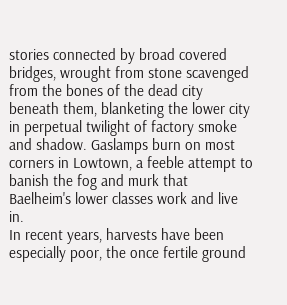stories connected by broad covered bridges, wrought from stone scavenged from the bones of the dead city beneath them, blanketing the lower city in perpetual twilight of factory smoke and shadow. Gaslamps burn on most corners in Lowtown, a feeble attempt to banish the fog and murk that Baelheim's lower classes work and live in.
In recent years, harvests have been especially poor, the once fertile ground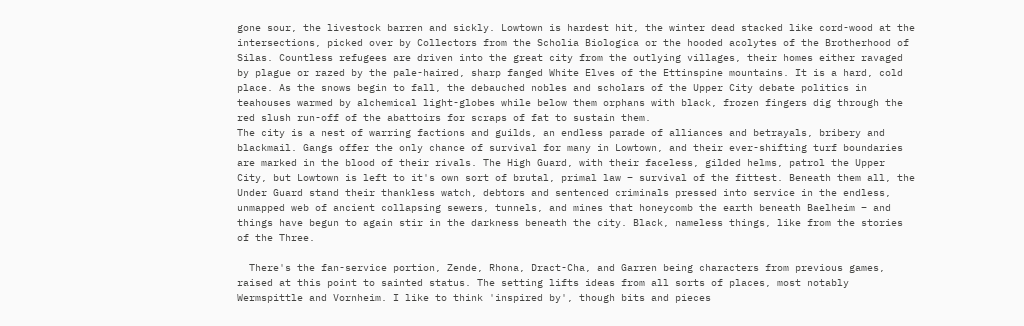gone sour, the livestock barren and sickly. Lowtown is hardest hit, the winter dead stacked like cord-wood at the intersections, picked over by Collectors from the Scholia Biologica or the hooded acolytes of the Brotherhood of Silas. Countless refugees are driven into the great city from the outlying villages, their homes either ravaged by plague or razed by the pale-haired, sharp fanged White Elves of the Ettinspine mountains. It is a hard, cold place. As the snows begin to fall, the debauched nobles and scholars of the Upper City debate politics in teahouses warmed by alchemical light-globes while below them orphans with black, frozen fingers dig through the red slush run-off of the abattoirs for scraps of fat to sustain them.
The city is a nest of warring factions and guilds, an endless parade of alliances and betrayals, bribery and blackmail. Gangs offer the only chance of survival for many in Lowtown, and their ever-shifting turf boundaries are marked in the blood of their rivals. The High Guard, with their faceless, gilded helms, patrol the Upper City, but Lowtown is left to it's own sort of brutal, primal law – survival of the fittest. Beneath them all, the Under Guard stand their thankless watch, debtors and sentenced criminals pressed into service in the endless, unmapped web of ancient collapsing sewers, tunnels, and mines that honeycomb the earth beneath Baelheim – and things have begun to again stir in the darkness beneath the city. Black, nameless things, like from the stories of the Three.

  There's the fan-service portion, Zende, Rhona, Dract-Cha, and Garren being characters from previous games, raised at this point to sainted status. The setting lifts ideas from all sorts of places, most notably Wermspittle and Vornheim. I like to think 'inspired by', though bits and pieces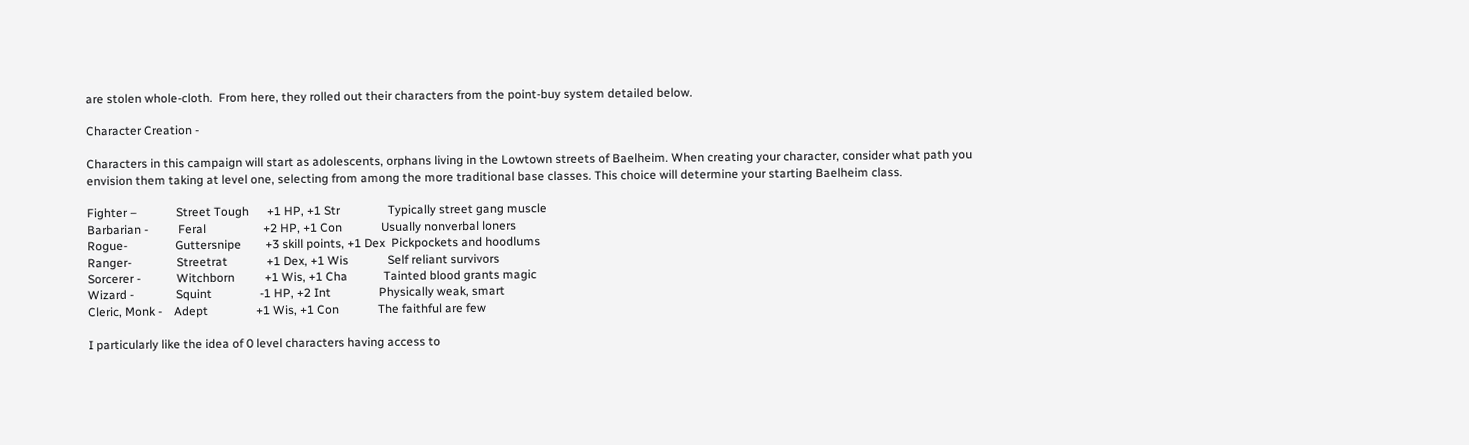are stolen whole-cloth.  From here, they rolled out their characters from the point-buy system detailed below.

Character Creation -

Characters in this campaign will start as adolescents, orphans living in the Lowtown streets of Baelheim. When creating your character, consider what path you envision them taking at level one, selecting from among the more traditional base classes. This choice will determine your starting Baelheim class.

Fighter –             Street Tough      +1 HP, +1 Str                Typically street gang muscle
Barbarian -          Feral                   +2 HP, +1 Con             Usually nonverbal loners
Rogue-                Guttersnipe        +3 skill points, +1 Dex  Pickpockets and hoodlums
Ranger-               Streetrat             +1 Dex, +1 Wis             Self reliant survivors
Sorcerer -            Witchborn          +1 Wis, +1 Cha            Tainted blood grants magic
Wizard -              Squint                -1 HP, +2 Int                Physically weak, smart
Cleric, Monk -    Adept                +1 Wis, +1 Con             The faithful are few

I particularly like the idea of 0 level characters having access to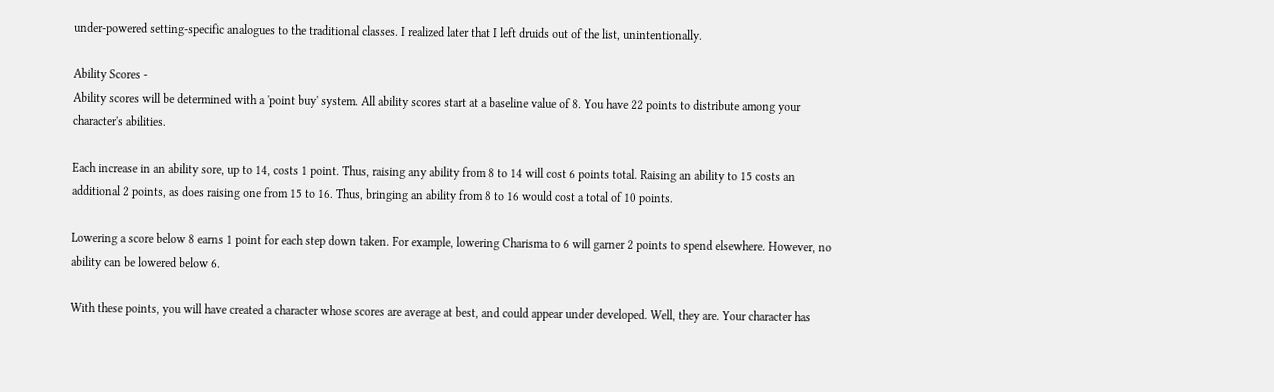under-powered setting-specific analogues to the traditional classes. I realized later that I left druids out of the list, unintentionally.

Ability Scores -
Ability scores will be determined with a 'point buy' system. All ability scores start at a baseline value of 8. You have 22 points to distribute among your character's abilities.

Each increase in an ability sore, up to 14, costs 1 point. Thus, raising any ability from 8 to 14 will cost 6 points total. Raising an ability to 15 costs an additional 2 points, as does raising one from 15 to 16. Thus, bringing an ability from 8 to 16 would cost a total of 10 points.

Lowering a score below 8 earns 1 point for each step down taken. For example, lowering Charisma to 6 will garner 2 points to spend elsewhere. However, no ability can be lowered below 6.

With these points, you will have created a character whose scores are average at best, and could appear under developed. Well, they are. Your character has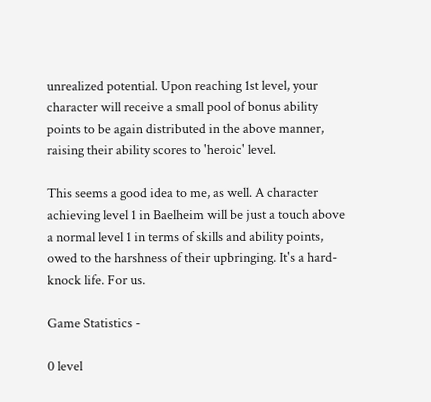unrealized potential. Upon reaching 1st level, your character will receive a small pool of bonus ability points to be again distributed in the above manner, raising their ability scores to 'heroic' level.

This seems a good idea to me, as well. A character achieving level 1 in Baelheim will be just a touch above a normal level 1 in terms of skills and ability points, owed to the harshness of their upbringing. It's a hard-knock life. For us.

Game Statistics -

0 level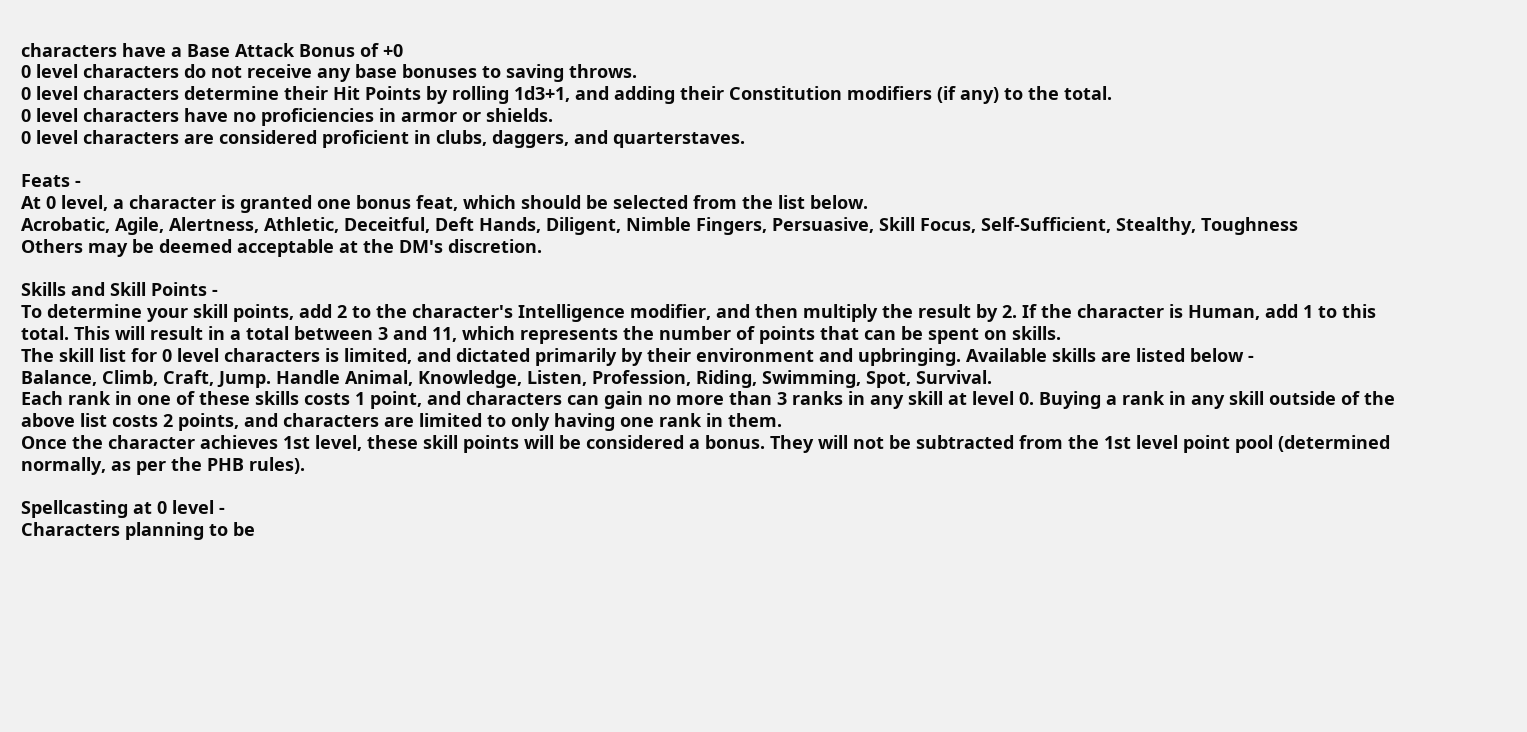characters have a Base Attack Bonus of +0
0 level characters do not receive any base bonuses to saving throws.
0 level characters determine their Hit Points by rolling 1d3+1, and adding their Constitution modifiers (if any) to the total.
0 level characters have no proficiencies in armor or shields.
0 level characters are considered proficient in clubs, daggers, and quarterstaves.

Feats -
At 0 level, a character is granted one bonus feat, which should be selected from the list below.
Acrobatic, Agile, Alertness, Athletic, Deceitful, Deft Hands, Diligent, Nimble Fingers, Persuasive, Skill Focus, Self-Sufficient, Stealthy, Toughness
Others may be deemed acceptable at the DM's discretion.

Skills and Skill Points -
To determine your skill points, add 2 to the character's Intelligence modifier, and then multiply the result by 2. If the character is Human, add 1 to this total. This will result in a total between 3 and 11, which represents the number of points that can be spent on skills.
The skill list for 0 level characters is limited, and dictated primarily by their environment and upbringing. Available skills are listed below -
Balance, Climb, Craft, Jump. Handle Animal, Knowledge, Listen, Profession, Riding, Swimming, Spot, Survival.
Each rank in one of these skills costs 1 point, and characters can gain no more than 3 ranks in any skill at level 0. Buying a rank in any skill outside of the above list costs 2 points, and characters are limited to only having one rank in them.
Once the character achieves 1st level, these skill points will be considered a bonus. They will not be subtracted from the 1st level point pool (determined normally, as per the PHB rules).

Spellcasting at 0 level -
Characters planning to be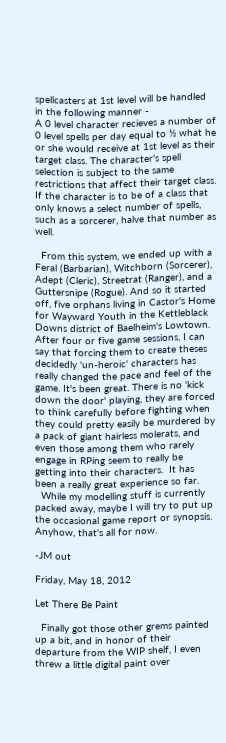spellcasters at 1st level will be handled in the following manner -
A 0 level character recieves a number of 0 level spells per day equal to ½ what he or she would receive at 1st level as their target class. The character's spell selection is subject to the same restrictions that affect their target class. If the character is to be of a class that only knows a select number of spells, such as a sorcerer, halve that number as well.

  From this system, we ended up with a Feral (Barbarian), Witchborn (Sorcerer), Adept (Cleric), Streetrat (Ranger), and a Guttersnipe (Rogue). And so it started off, five orphans living in Castor's Home for Wayward Youth in the Kettleblack Downs district of Baelheim's Lowtown. After four or five game sessions, I can say that forcing them to create theses decidedly 'un-heroic' characters has really changed the pace and feel of the game. It's been great. There is no 'kick down the door' playing, they are forced to think carefully before fighting when they could pretty easily be murdered by a pack of giant hairless molerats, and even those among them who rarely engage in RPing seem to really be getting into their characters.  It has been a really great experience so far.
  While my modelling stuff is currently packed away, maybe I will try to put up the occasional game report or synopsis. Anyhow, that's all for now.

-JM out

Friday, May 18, 2012

Let There Be Paint

  Finally got those other grems painted up a bit, and in honor of their departure from the WIP shelf, I even threw a little digital paint over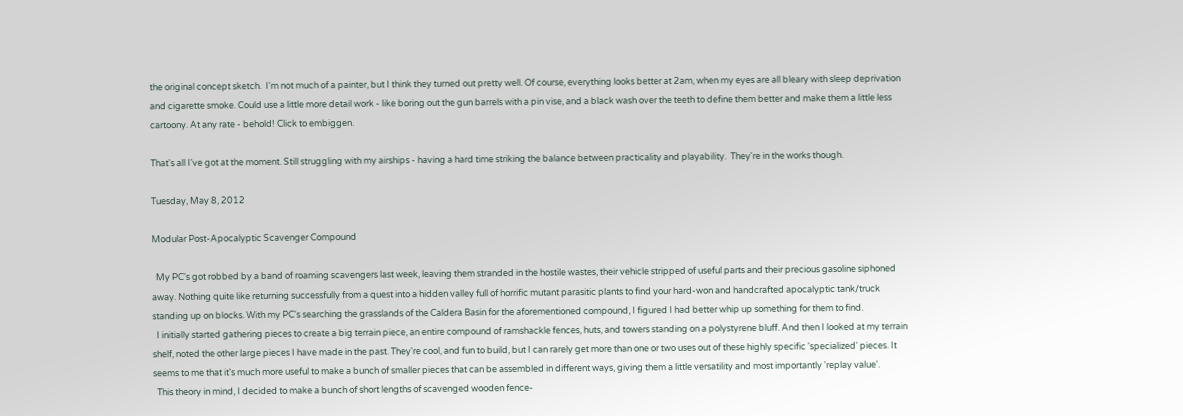the original concept sketch.  I'm not much of a painter, but I think they turned out pretty well. Of course, everything looks better at 2am, when my eyes are all bleary with sleep deprivation and cigarette smoke. Could use a little more detail work - like boring out the gun barrels with a pin vise, and a black wash over the teeth to define them better and make them a little less cartoony. At any rate - behold! Click to embiggen.

That's all I've got at the moment. Still struggling with my airships - having a hard time striking the balance between practicality and playability.  They're in the works though.

Tuesday, May 8, 2012

Modular Post-Apocalyptic Scavenger Compound

  My PC's got robbed by a band of roaming scavengers last week, leaving them stranded in the hostile wastes, their vehicle stripped of useful parts and their precious gasoline siphoned away. Nothing quite like returning successfully from a quest into a hidden valley full of horrific mutant parasitic plants to find your hard-won and handcrafted apocalyptic tank/truck standing up on blocks. With my PC's searching the grasslands of the Caldera Basin for the aforementioned compound, I figured I had better whip up something for them to find.
  I initially started gathering pieces to create a big terrain piece, an entire compound of ramshackle fences, huts, and towers standing on a polystyrene bluff. And then I looked at my terrain shelf, noted the other large pieces I have made in the past. They're cool, and fun to build, but I can rarely get more than one or two uses out of these highly specific 'specialized' pieces. It seems to me that it's much more useful to make a bunch of smaller pieces that can be assembled in different ways, giving them a little versatility and most importantly 'replay value'.
  This theory in mind, I decided to make a bunch of short lengths of scavenged wooden fence-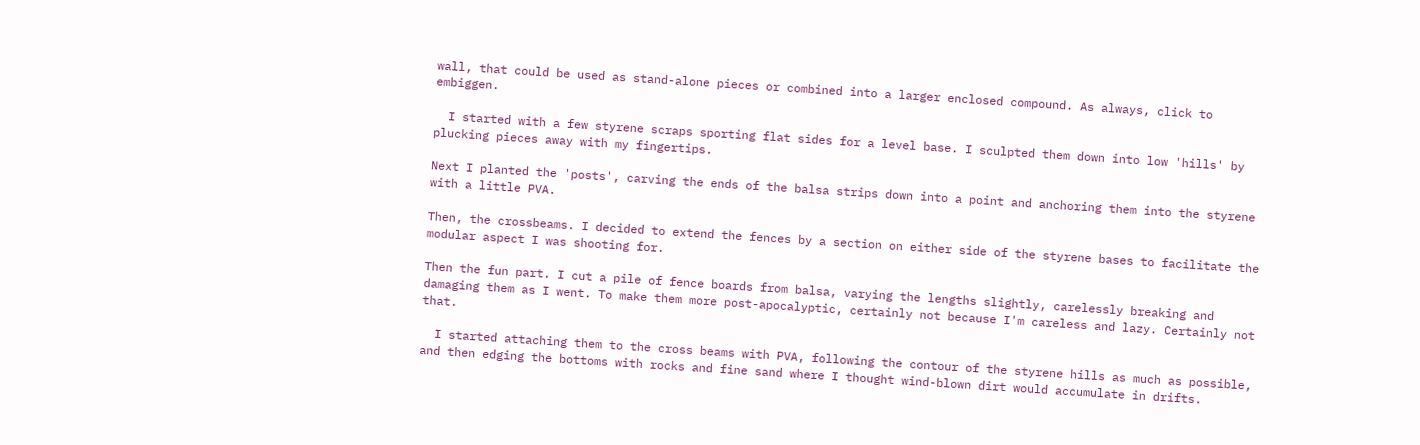wall, that could be used as stand-alone pieces or combined into a larger enclosed compound. As always, click to embiggen.

  I started with a few styrene scraps sporting flat sides for a level base. I sculpted them down into low 'hills' by plucking pieces away with my fingertips.

Next I planted the 'posts', carving the ends of the balsa strips down into a point and anchoring them into the styrene with a little PVA.

Then, the crossbeams. I decided to extend the fences by a section on either side of the styrene bases to facilitate the modular aspect I was shooting for.

Then the fun part. I cut a pile of fence boards from balsa, varying the lengths slightly, carelessly breaking and damaging them as I went. To make them more post-apocalyptic, certainly not because I'm careless and lazy. Certainly not that.

  I started attaching them to the cross beams with PVA, following the contour of the styrene hills as much as possible, and then edging the bottoms with rocks and fine sand where I thought wind-blown dirt would accumulate in drifts.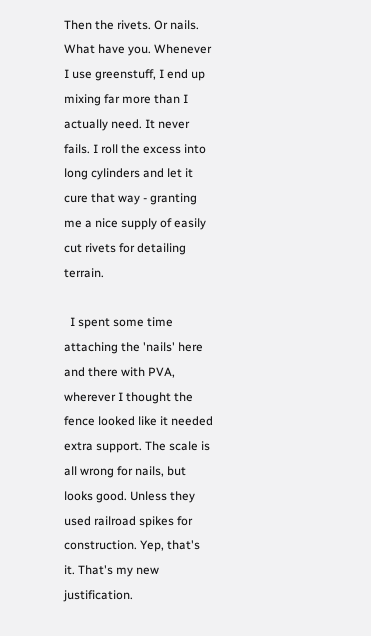Then the rivets. Or nails. What have you. Whenever I use greenstuff, I end up mixing far more than I actually need. It never fails. I roll the excess into long cylinders and let it cure that way - granting me a nice supply of easily cut rivets for detailing terrain.

  I spent some time attaching the 'nails' here and there with PVA, wherever I thought the fence looked like it needed extra support. The scale is all wrong for nails, but looks good. Unless they used railroad spikes for construction. Yep, that's it. That's my new justification.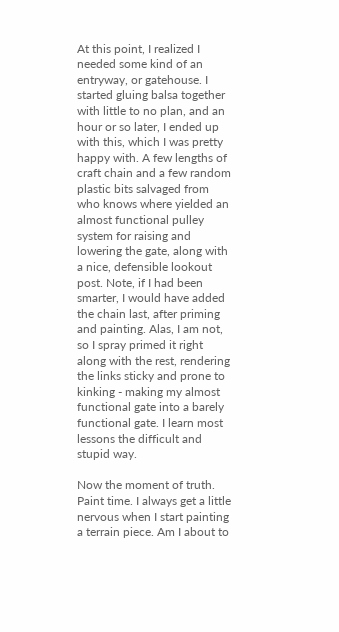At this point, I realized I needed some kind of an entryway, or gatehouse. I started gluing balsa together with little to no plan, and an hour or so later, I ended up with this, which I was pretty happy with. A few lengths of craft chain and a few random plastic bits salvaged from who knows where yielded an almost functional pulley system for raising and lowering the gate, along with a nice, defensible lookout post. Note, if I had been smarter, I would have added the chain last, after priming and painting. Alas, I am not, so I spray primed it right along with the rest, rendering the links sticky and prone to kinking - making my almost functional gate into a barely functional gate. I learn most lessons the difficult and stupid way.

Now the moment of truth. Paint time. I always get a little nervous when I start painting a terrain piece. Am I about to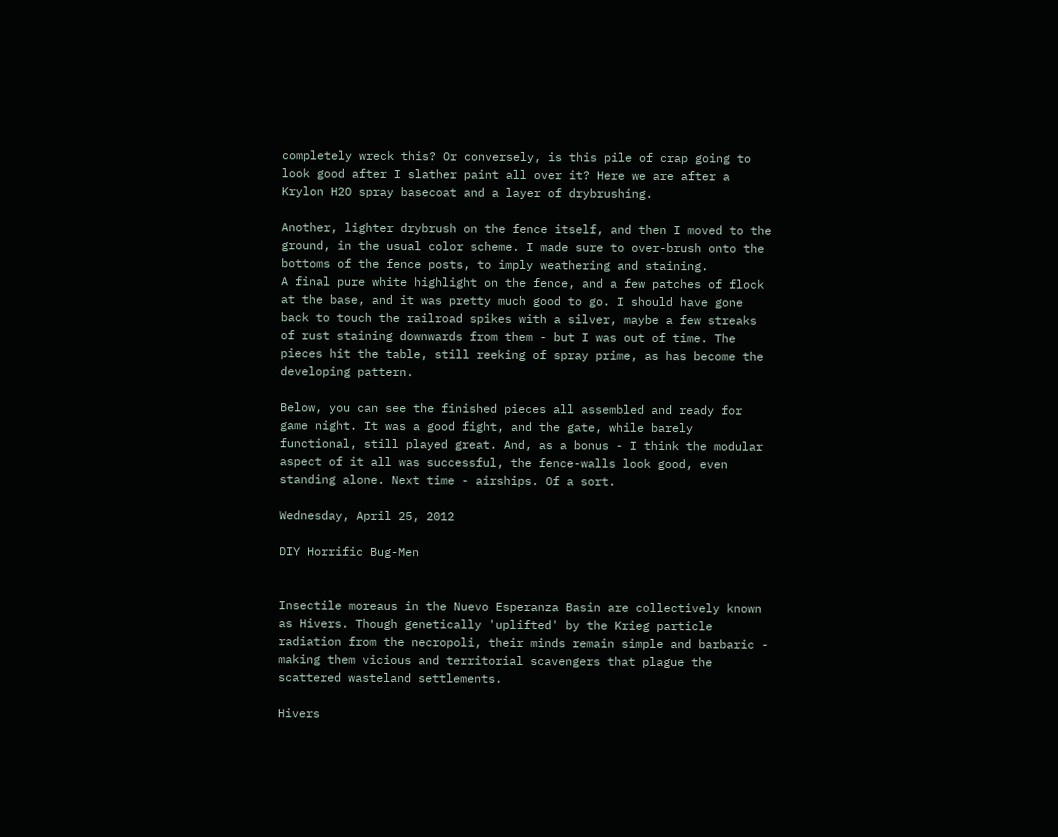completely wreck this? Or conversely, is this pile of crap going to look good after I slather paint all over it? Here we are after a Krylon H2O spray basecoat and a layer of drybrushing.

Another, lighter drybrush on the fence itself, and then I moved to the ground, in the usual color scheme. I made sure to over-brush onto the bottoms of the fence posts, to imply weathering and staining.
A final pure white highlight on the fence, and a few patches of flock at the base, and it was pretty much good to go. I should have gone back to touch the railroad spikes with a silver, maybe a few streaks of rust staining downwards from them - but I was out of time. The pieces hit the table, still reeking of spray prime, as has become the developing pattern.

Below, you can see the finished pieces all assembled and ready for game night. It was a good fight, and the gate, while barely functional, still played great. And, as a bonus - I think the modular aspect of it all was successful, the fence-walls look good, even standing alone. Next time - airships. Of a sort.

Wednesday, April 25, 2012

DIY Horrific Bug-Men


Insectile moreaus in the Nuevo Esperanza Basin are collectively known as Hivers. Though genetically 'uplifted' by the Krieg particle radiation from the necropoli, their minds remain simple and barbaric - making them vicious and territorial scavengers that plague the scattered wasteland settlements.

Hivers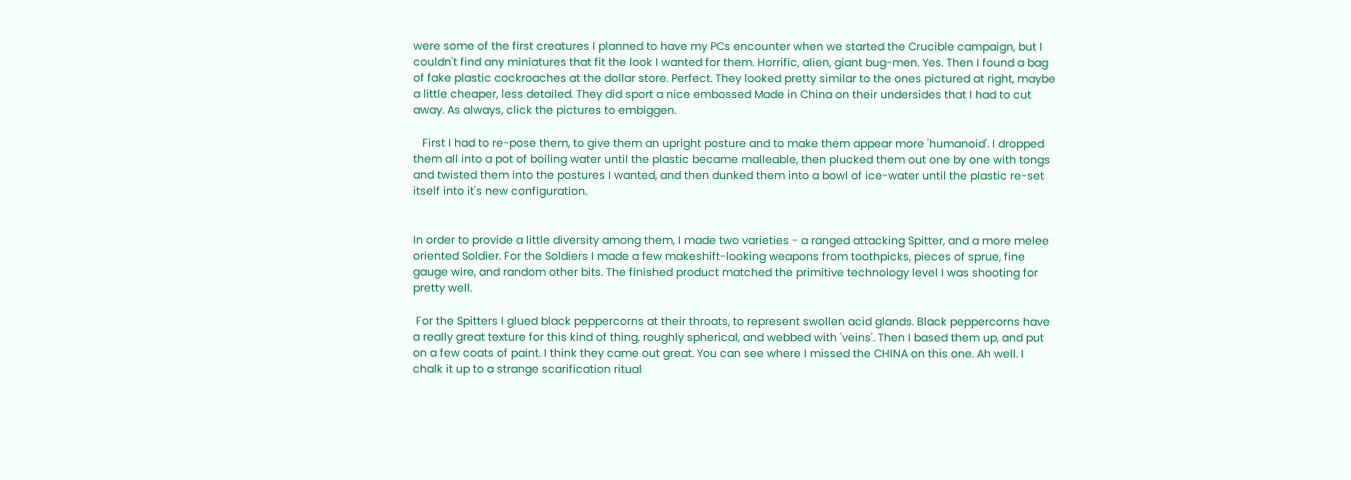were some of the first creatures I planned to have my PCs encounter when we started the Crucible campaign, but I couldn't find any miniatures that fit the look I wanted for them. Horrific, alien, giant bug-men. Yes. Then I found a bag of fake plastic cockroaches at the dollar store. Perfect. They looked pretty similar to the ones pictured at right, maybe a little cheaper, less detailed. They did sport a nice embossed Made in China on their undersides that I had to cut away. As always, click the pictures to embiggen.

   First I had to re-pose them, to give them an upright posture and to make them appear more 'humanoid'. I dropped them all into a pot of boiling water until the plastic became malleable, then plucked them out one by one with tongs and twisted them into the postures I wanted, and then dunked them into a bowl of ice-water until the plastic re-set itself into it's new configuration.


In order to provide a little diversity among them, I made two varieties - a ranged attacking Spitter, and a more melee oriented Soldier. For the Soldiers I made a few makeshift-looking weapons from toothpicks, pieces of sprue, fine gauge wire, and random other bits. The finished product matched the primitive technology level I was shooting for pretty well.

 For the Spitters I glued black peppercorns at their throats, to represent swollen acid glands. Black peppercorns have a really great texture for this kind of thing, roughly spherical, and webbed with 'veins'. Then I based them up, and put on a few coats of paint. I think they came out great. You can see where I missed the CHINA on this one. Ah well. I chalk it up to a strange scarification ritual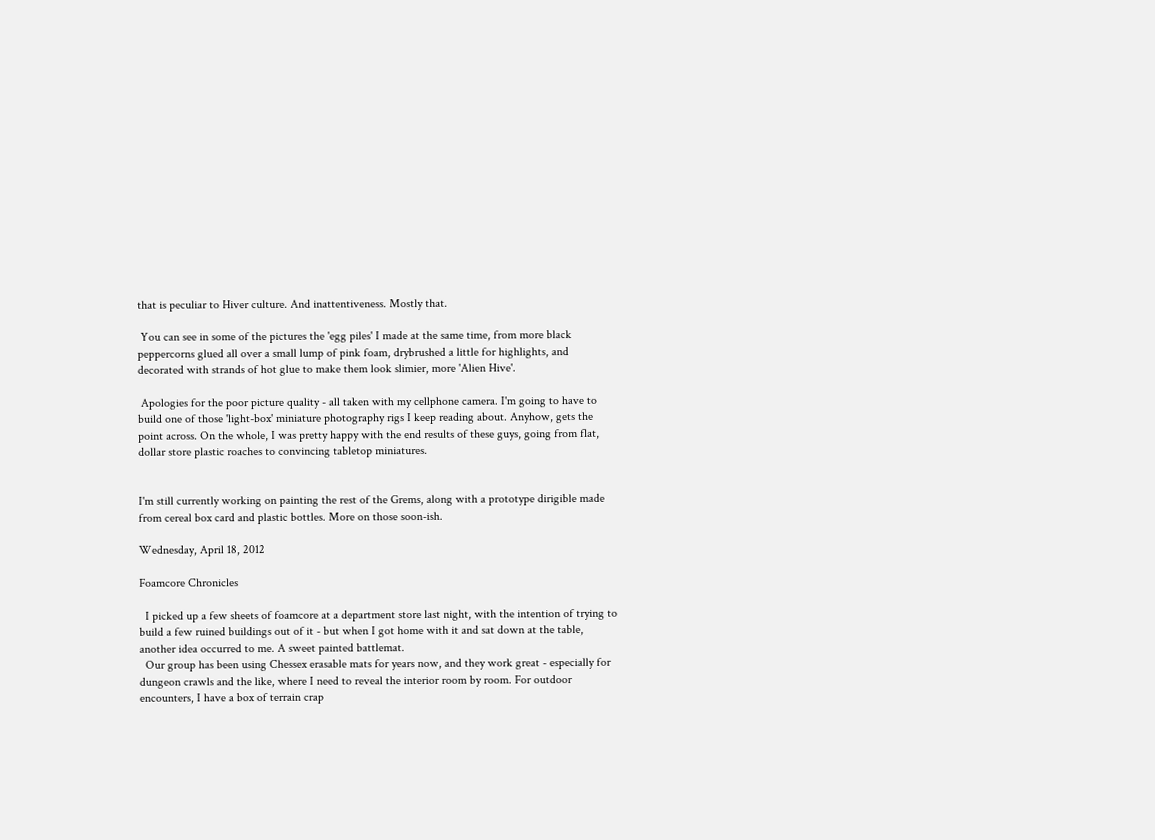that is peculiar to Hiver culture. And inattentiveness. Mostly that.

 You can see in some of the pictures the 'egg piles' I made at the same time, from more black peppercorns glued all over a small lump of pink foam, drybrushed a little for highlights, and decorated with strands of hot glue to make them look slimier, more 'Alien Hive'.

 Apologies for the poor picture quality - all taken with my cellphone camera. I'm going to have to build one of those 'light-box' miniature photography rigs I keep reading about. Anyhow, gets the point across. On the whole, I was pretty happy with the end results of these guys, going from flat, dollar store plastic roaches to convincing tabletop miniatures.


I'm still currently working on painting the rest of the Grems, along with a prototype dirigible made from cereal box card and plastic bottles. More on those soon-ish.

Wednesday, April 18, 2012

Foamcore Chronicles

  I picked up a few sheets of foamcore at a department store last night, with the intention of trying to build a few ruined buildings out of it - but when I got home with it and sat down at the table, another idea occurred to me. A sweet painted battlemat.
  Our group has been using Chessex erasable mats for years now, and they work great - especially for dungeon crawls and the like, where I need to reveal the interior room by room. For outdoor encounters, I have a box of terrain crap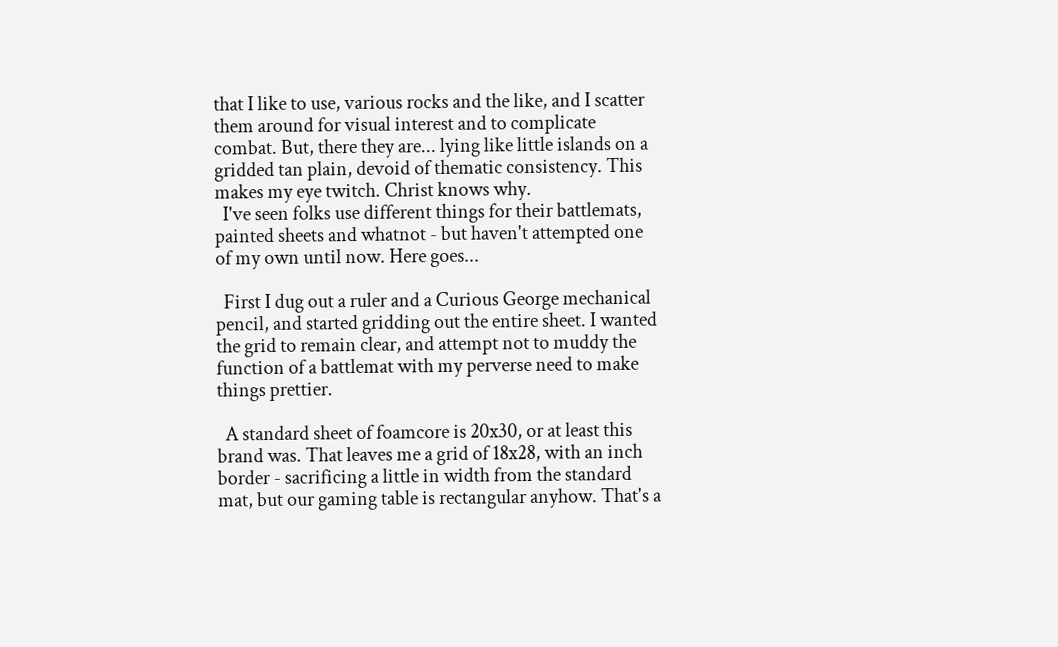that I like to use, various rocks and the like, and I scatter them around for visual interest and to complicate combat. But, there they are... lying like little islands on a gridded tan plain, devoid of thematic consistency. This makes my eye twitch. Christ knows why.
  I've seen folks use different things for their battlemats, painted sheets and whatnot - but haven't attempted one of my own until now. Here goes...

  First I dug out a ruler and a Curious George mechanical pencil, and started gridding out the entire sheet. I wanted the grid to remain clear, and attempt not to muddy the function of a battlemat with my perverse need to make things prettier.

  A standard sheet of foamcore is 20x30, or at least this brand was. That leaves me a grid of 18x28, with an inch border - sacrificing a little in width from the standard mat, but our gaming table is rectangular anyhow. That's a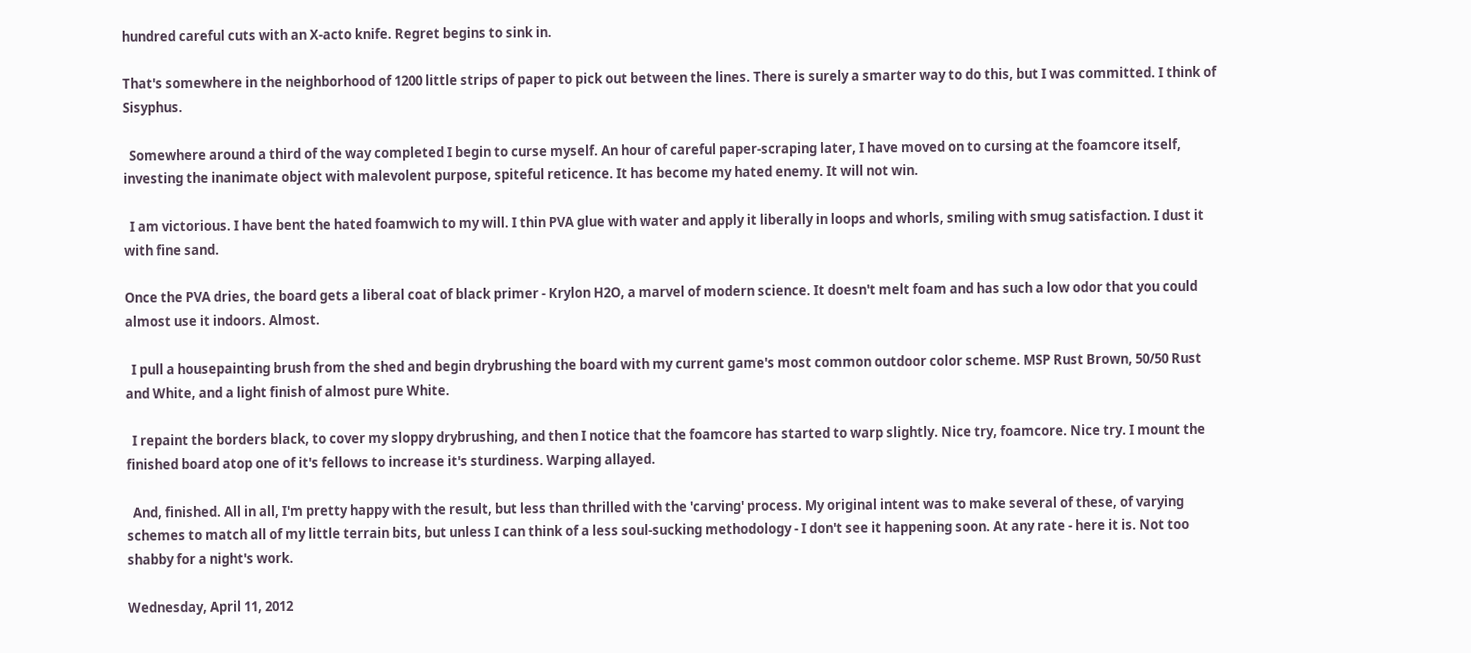hundred careful cuts with an X-acto knife. Regret begins to sink in.

That's somewhere in the neighborhood of 1200 little strips of paper to pick out between the lines. There is surely a smarter way to do this, but I was committed. I think of Sisyphus.

  Somewhere around a third of the way completed I begin to curse myself. An hour of careful paper-scraping later, I have moved on to cursing at the foamcore itself, investing the inanimate object with malevolent purpose, spiteful reticence. It has become my hated enemy. It will not win.

  I am victorious. I have bent the hated foamwich to my will. I thin PVA glue with water and apply it liberally in loops and whorls, smiling with smug satisfaction. I dust it with fine sand.

Once the PVA dries, the board gets a liberal coat of black primer - Krylon H2O, a marvel of modern science. It doesn't melt foam and has such a low odor that you could almost use it indoors. Almost.

  I pull a housepainting brush from the shed and begin drybrushing the board with my current game's most common outdoor color scheme. MSP Rust Brown, 50/50 Rust and White, and a light finish of almost pure White.

  I repaint the borders black, to cover my sloppy drybrushing, and then I notice that the foamcore has started to warp slightly. Nice try, foamcore. Nice try. I mount the finished board atop one of it's fellows to increase it's sturdiness. Warping allayed.

  And, finished. All in all, I'm pretty happy with the result, but less than thrilled with the 'carving' process. My original intent was to make several of these, of varying schemes to match all of my little terrain bits, but unless I can think of a less soul-sucking methodology - I don't see it happening soon. At any rate - here it is. Not too shabby for a night's work.

Wednesday, April 11, 2012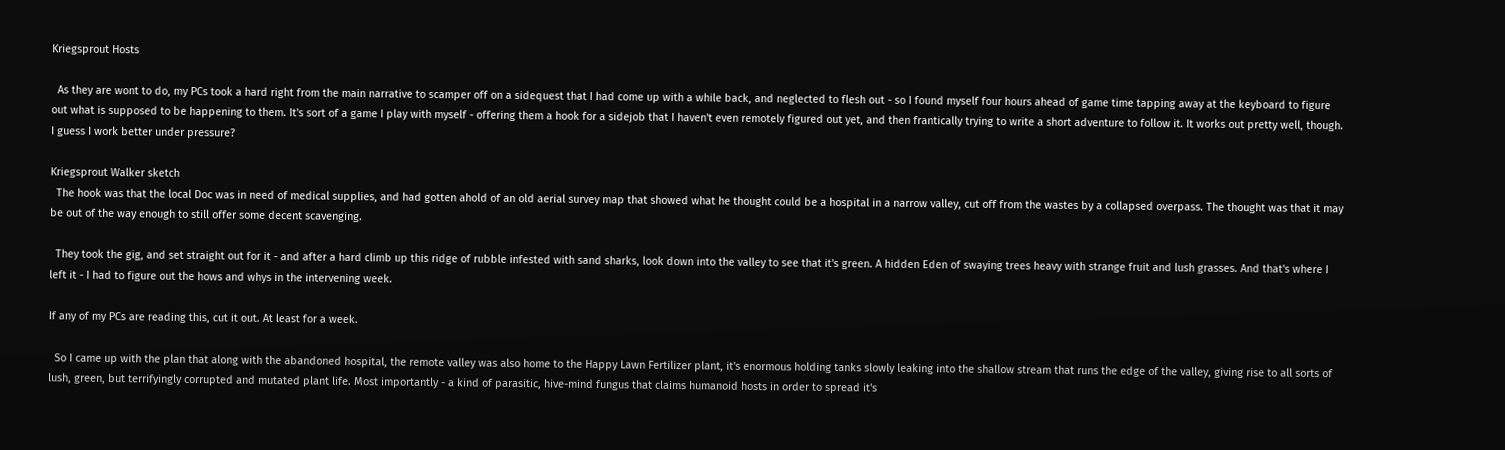Kriegsprout Hosts

  As they are wont to do, my PCs took a hard right from the main narrative to scamper off on a sidequest that I had come up with a while back, and neglected to flesh out - so I found myself four hours ahead of game time tapping away at the keyboard to figure out what is supposed to be happening to them. It's sort of a game I play with myself - offering them a hook for a sidejob that I haven't even remotely figured out yet, and then frantically trying to write a short adventure to follow it. It works out pretty well, though. I guess I work better under pressure?

Kriegsprout Walker sketch
  The hook was that the local Doc was in need of medical supplies, and had gotten ahold of an old aerial survey map that showed what he thought could be a hospital in a narrow valley, cut off from the wastes by a collapsed overpass. The thought was that it may be out of the way enough to still offer some decent scavenging.

  They took the gig, and set straight out for it - and after a hard climb up this ridge of rubble infested with sand sharks, look down into the valley to see that it's green. A hidden Eden of swaying trees heavy with strange fruit and lush grasses. And that's where I left it - I had to figure out the hows and whys in the intervening week.

If any of my PCs are reading this, cut it out. At least for a week.

  So I came up with the plan that along with the abandoned hospital, the remote valley was also home to the Happy Lawn Fertilizer plant, it's enormous holding tanks slowly leaking into the shallow stream that runs the edge of the valley, giving rise to all sorts of lush, green, but terrifyingly corrupted and mutated plant life. Most importantly - a kind of parasitic, hive-mind fungus that claims humanoid hosts in order to spread it's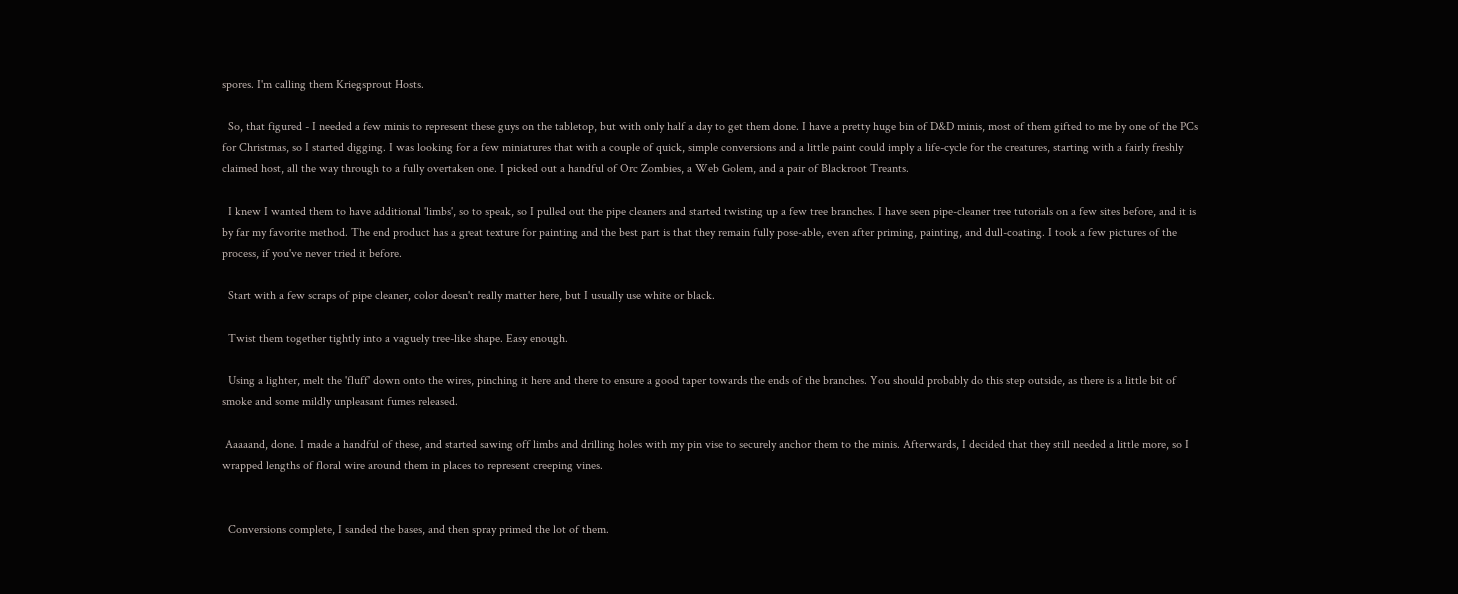spores. I'm calling them Kriegsprout Hosts.

  So, that figured - I needed a few minis to represent these guys on the tabletop, but with only half a day to get them done. I have a pretty huge bin of D&D minis, most of them gifted to me by one of the PCs for Christmas, so I started digging. I was looking for a few miniatures that with a couple of quick, simple conversions and a little paint could imply a life-cycle for the creatures, starting with a fairly freshly claimed host, all the way through to a fully overtaken one. I picked out a handful of Orc Zombies, a Web Golem, and a pair of Blackroot Treants.

  I knew I wanted them to have additional 'limbs', so to speak, so I pulled out the pipe cleaners and started twisting up a few tree branches. I have seen pipe-cleaner tree tutorials on a few sites before, and it is by far my favorite method. The end product has a great texture for painting and the best part is that they remain fully pose-able, even after priming, painting, and dull-coating. I took a few pictures of the process, if you've never tried it before.

  Start with a few scraps of pipe cleaner, color doesn't really matter here, but I usually use white or black.

  Twist them together tightly into a vaguely tree-like shape. Easy enough.

  Using a lighter, melt the 'fluff' down onto the wires, pinching it here and there to ensure a good taper towards the ends of the branches. You should probably do this step outside, as there is a little bit of smoke and some mildly unpleasant fumes released.

 Aaaaand, done. I made a handful of these, and started sawing off limbs and drilling holes with my pin vise to securely anchor them to the minis. Afterwards, I decided that they still needed a little more, so I wrapped lengths of floral wire around them in places to represent creeping vines.


  Conversions complete, I sanded the bases, and then spray primed the lot of them.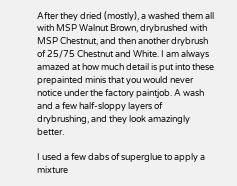After they dried (mostly), a washed them all with MSP Walnut Brown, drybrushed with MSP Chestnut, and then another drybrush of 25/75 Chestnut and White. I am always amazed at how much detail is put into these prepainted minis that you would never notice under the factory paintjob. A wash and a few half-sloppy layers of drybrushing, and they look amazingly better.

I used a few dabs of superglue to apply a mixture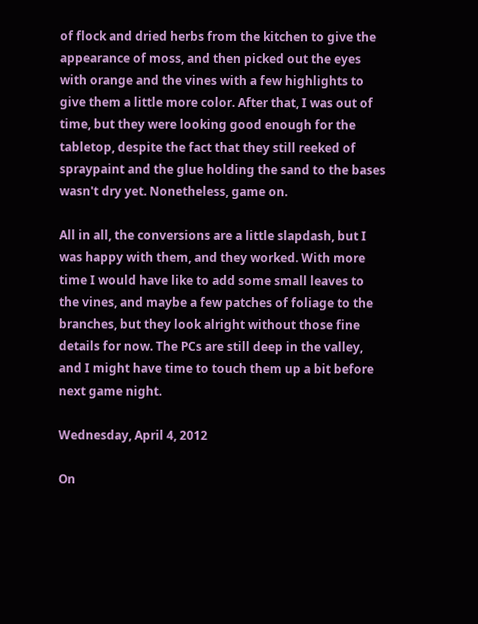of flock and dried herbs from the kitchen to give the appearance of moss, and then picked out the eyes with orange and the vines with a few highlights to give them a little more color. After that, I was out of time, but they were looking good enough for the tabletop, despite the fact that they still reeked of spraypaint and the glue holding the sand to the bases wasn't dry yet. Nonetheless, game on.

All in all, the conversions are a little slapdash, but I was happy with them, and they worked. With more time I would have like to add some small leaves to the vines, and maybe a few patches of foliage to the branches, but they look alright without those fine details for now. The PCs are still deep in the valley, and I might have time to touch them up a bit before next game night.

Wednesday, April 4, 2012

On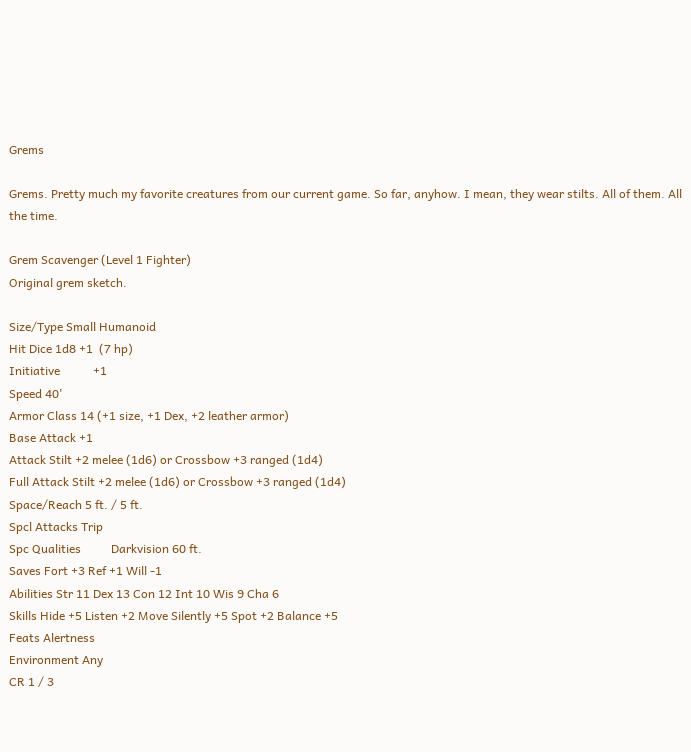Grems

Grems. Pretty much my favorite creatures from our current game. So far, anyhow. I mean, they wear stilts. All of them. All the time.

Grem Scavenger (Level 1 Fighter)
Original grem sketch.

Size/Type Small Humanoid
Hit Dice 1d8 +1  (7 hp)
Initiative           +1
Speed 40'
Armor Class 14 (+1 size, +1 Dex, +2 leather armor)
Base Attack +1
Attack Stilt +2 melee (1d6) or Crossbow +3 ranged (1d4)
Full Attack Stilt +2 melee (1d6) or Crossbow +3 ranged (1d4)
Space/Reach 5 ft. / 5 ft.
Spcl Attacks Trip
Spc Qualities          Darkvision 60 ft.
Saves Fort +3 Ref +1 Will -1
Abilities Str 11 Dex 13 Con 12 Int 10 Wis 9 Cha 6
Skills Hide +5 Listen +2 Move Silently +5 Spot +2 Balance +5
Feats Alertness
Environment Any
CR 1 / 3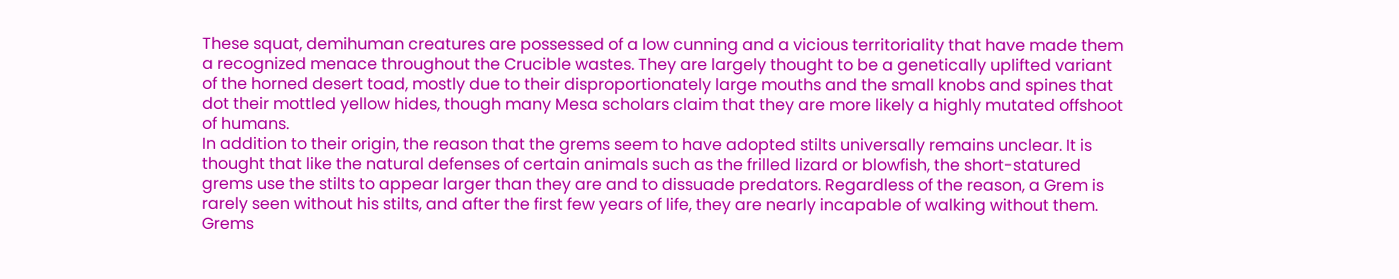These squat, demihuman creatures are possessed of a low cunning and a vicious territoriality that have made them a recognized menace throughout the Crucible wastes. They are largely thought to be a genetically uplifted variant of the horned desert toad, mostly due to their disproportionately large mouths and the small knobs and spines that dot their mottled yellow hides, though many Mesa scholars claim that they are more likely a highly mutated offshoot of humans.
In addition to their origin, the reason that the grems seem to have adopted stilts universally remains unclear. It is thought that like the natural defenses of certain animals such as the frilled lizard or blowfish, the short-statured grems use the stilts to appear larger than they are and to dissuade predators. Regardless of the reason, a Grem is rarely seen without his stilts, and after the first few years of life, they are nearly incapable of walking without them.
Grems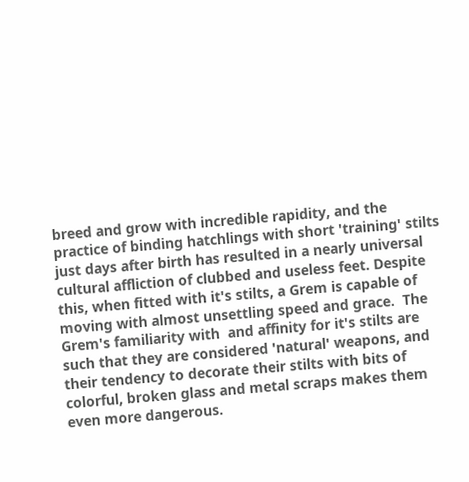breed and grow with incredible rapidity, and the practice of binding hatchlings with short 'training' stilts just days after birth has resulted in a nearly universal cultural affliction of clubbed and useless feet. Despite this, when fitted with it's stilts, a Grem is capable of moving with almost unsettling speed and grace.  The Grem's familiarity with  and affinity for it's stilts are such that they are considered 'natural' weapons, and their tendency to decorate their stilts with bits of colorful, broken glass and metal scraps makes them even more dangerous.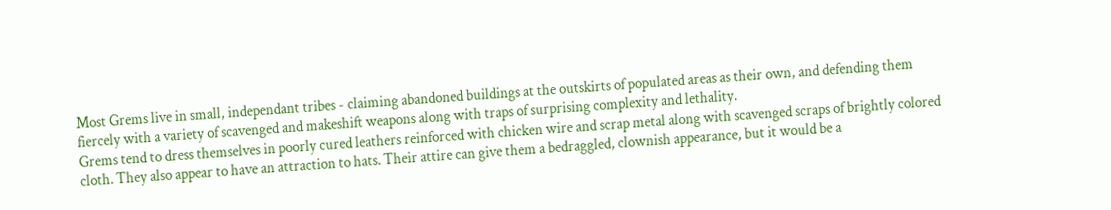Most Grems live in small, independant tribes - claiming abandoned buildings at the outskirts of populated areas as their own, and defending them fiercely with a variety of scavenged and makeshift weapons along with traps of surprising complexity and lethality.
Grems tend to dress themselves in poorly cured leathers reinforced with chicken wire and scrap metal along with scavenged scraps of brightly colored cloth. They also appear to have an attraction to hats. Their attire can give them a bedraggled, clownish appearance, but it would be a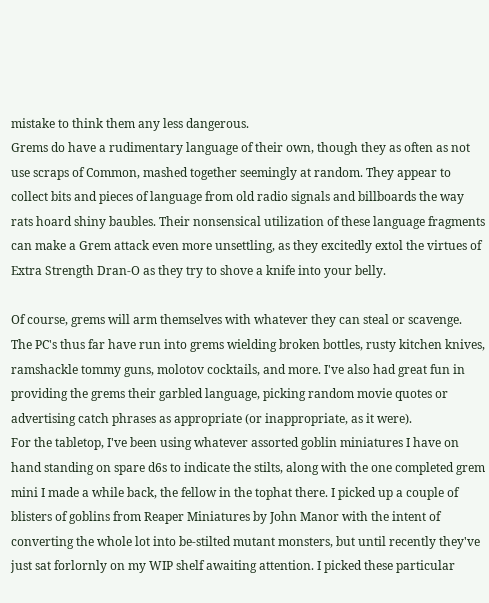mistake to think them any less dangerous.
Grems do have a rudimentary language of their own, though they as often as not use scraps of Common, mashed together seemingly at random. They appear to collect bits and pieces of language from old radio signals and billboards the way rats hoard shiny baubles. Their nonsensical utilization of these language fragments can make a Grem attack even more unsettling, as they excitedly extol the virtues of Extra Strength Dran-O as they try to shove a knife into your belly.

Of course, grems will arm themselves with whatever they can steal or scavenge. The PC's thus far have run into grems wielding broken bottles, rusty kitchen knives, ramshackle tommy guns, molotov cocktails, and more. I've also had great fun in providing the grems their garbled language, picking random movie quotes or advertising catch phrases as appropriate (or inappropriate, as it were).
For the tabletop, I've been using whatever assorted goblin miniatures I have on hand standing on spare d6s to indicate the stilts, along with the one completed grem mini I made a while back, the fellow in the tophat there. I picked up a couple of blisters of goblins from Reaper Miniatures by John Manor with the intent of converting the whole lot into be-stilted mutant monsters, but until recently they've just sat forlornly on my WIP shelf awaiting attention. I picked these particular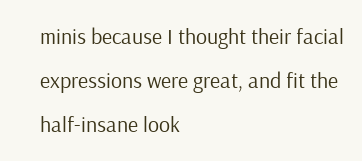minis because I thought their facial expressions were great, and fit the half-insane look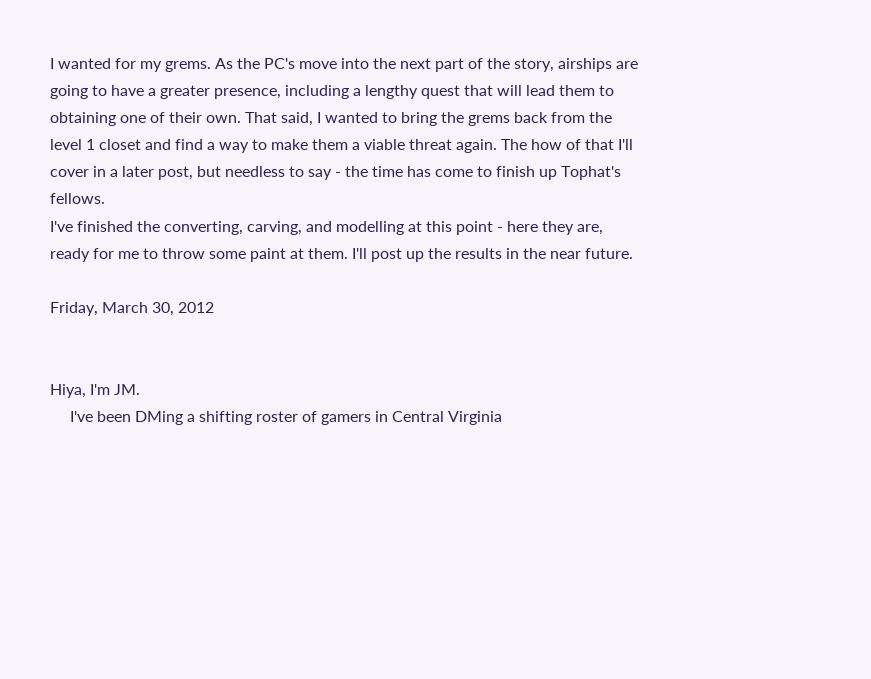I wanted for my grems. As the PC's move into the next part of the story, airships are going to have a greater presence, including a lengthy quest that will lead them to obtaining one of their own. That said, I wanted to bring the grems back from the level 1 closet and find a way to make them a viable threat again. The how of that I'll cover in a later post, but needless to say - the time has come to finish up Tophat's fellows.
I've finished the converting, carving, and modelling at this point - here they are, ready for me to throw some paint at them. I'll post up the results in the near future.

Friday, March 30, 2012


Hiya, I'm JM.
     I've been DMing a shifting roster of gamers in Central Virginia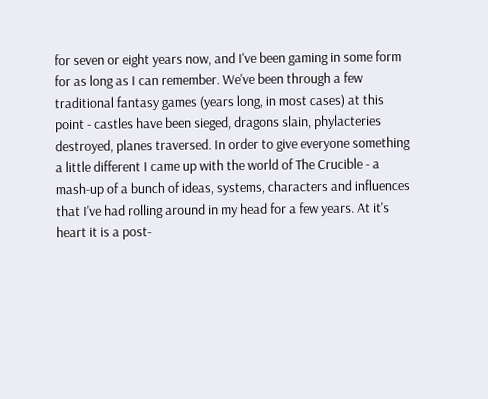for seven or eight years now, and I've been gaming in some form for as long as I can remember. We've been through a few traditional fantasy games (years long, in most cases) at this point - castles have been sieged, dragons slain, phylacteries destroyed, planes traversed. In order to give everyone something a little different I came up with the world of The Crucible - a mash-up of a bunch of ideas, systems, characters and influences that I've had rolling around in my head for a few years. At it's heart it is a post-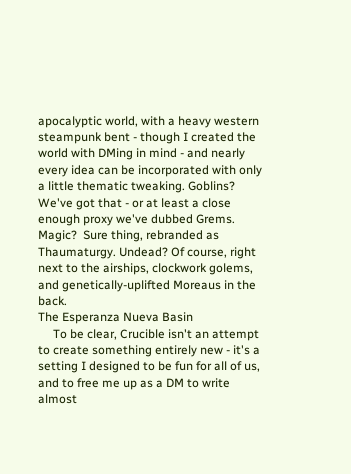apocalyptic world, with a heavy western steampunk bent - though I created the world with DMing in mind - and nearly every idea can be incorporated with only a little thematic tweaking. Goblins? We've got that - or at least a close enough proxy we've dubbed Grems. Magic?  Sure thing, rebranded as Thaumaturgy. Undead? Of course, right next to the airships, clockwork golems, and genetically-uplifted Moreaus in the back.
The Esperanza Nueva Basin
     To be clear, Crucible isn't an attempt to create something entirely new - it's a setting I designed to be fun for all of us, and to free me up as a DM to write almost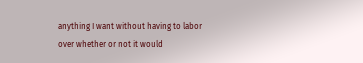anything I want without having to labor over whether or not it would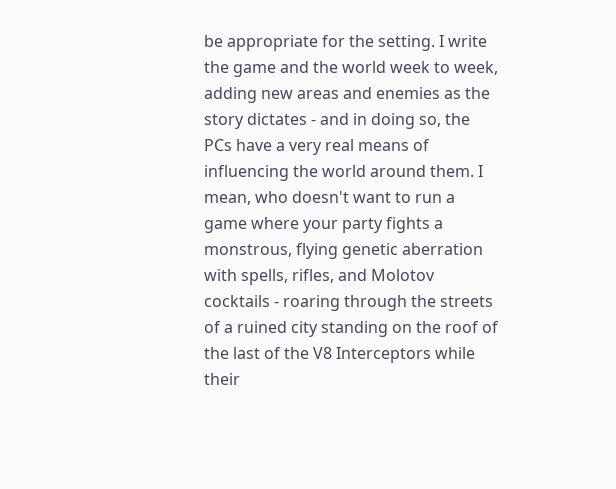be appropriate for the setting. I write the game and the world week to week, adding new areas and enemies as the story dictates - and in doing so, the PCs have a very real means of influencing the world around them. I mean, who doesn't want to run a game where your party fights a monstrous, flying genetic aberration with spells, rifles, and Molotov cocktails - roaring through the streets of a ruined city standing on the roof of the last of the V8 Interceptors while their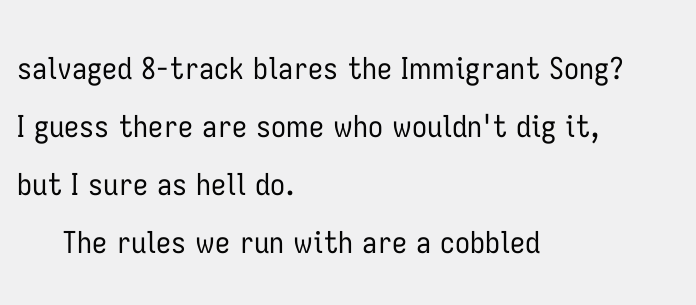salvaged 8-track blares the Immigrant Song?  I guess there are some who wouldn't dig it, but I sure as hell do.
     The rules we run with are a cobbled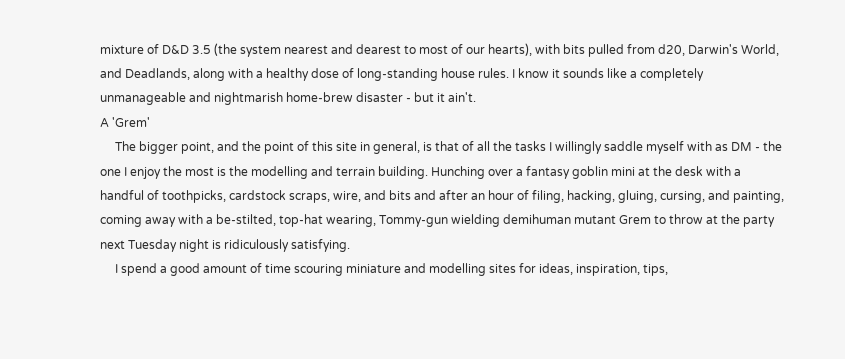mixture of D&D 3.5 (the system nearest and dearest to most of our hearts), with bits pulled from d20, Darwin's World, and Deadlands, along with a healthy dose of long-standing house rules. I know it sounds like a completely unmanageable and nightmarish home-brew disaster - but it ain't.
A 'Grem'
     The bigger point, and the point of this site in general, is that of all the tasks I willingly saddle myself with as DM - the one I enjoy the most is the modelling and terrain building. Hunching over a fantasy goblin mini at the desk with a handful of toothpicks, cardstock scraps, wire, and bits and after an hour of filing, hacking, gluing, cursing, and painting, coming away with a be-stilted, top-hat wearing, Tommy-gun wielding demihuman mutant Grem to throw at the party next Tuesday night is ridiculously satisfying.
     I spend a good amount of time scouring miniature and modelling sites for ideas, inspiration, tips,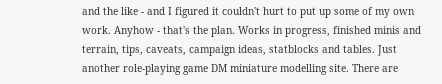and the like - and I figured it couldn't hurt to put up some of my own work. Anyhow - that's the plan. Works in progress, finished minis and terrain, tips, caveats, campaign ideas, statblocks and tables. Just another role-playing game DM miniature modelling site. There are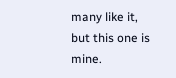many like it, but this one is mine.